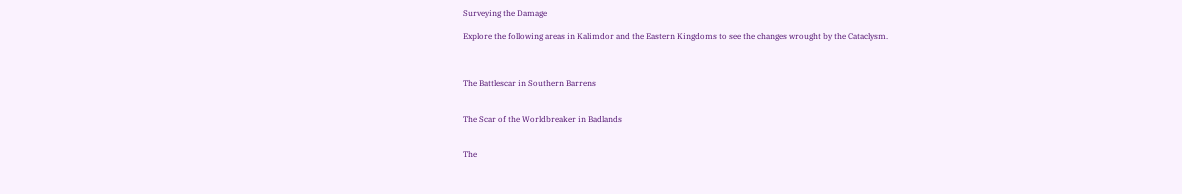Surveying the Damage

Explore the following areas in Kalimdor and the Eastern Kingdoms to see the changes wrought by the Cataclysm.



The Battlescar in Southern Barrens


The Scar of the Worldbreaker in Badlands


The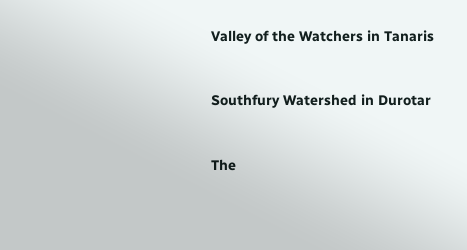Valley of the Watchers in Tanaris


Southfury Watershed in Durotar


The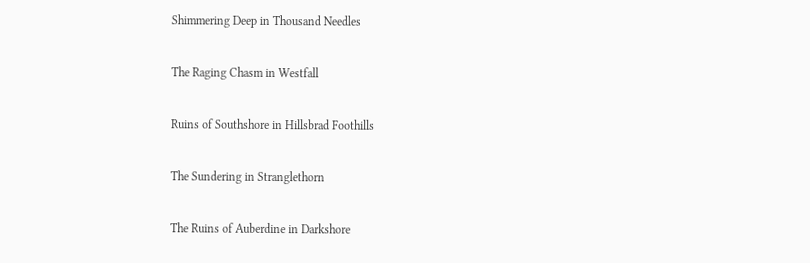Shimmering Deep in Thousand Needles


The Raging Chasm in Westfall


Ruins of Southshore in Hillsbrad Foothills


The Sundering in Stranglethorn


The Ruins of Auberdine in Darkshore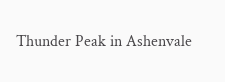Thunder Peak in Ashenvale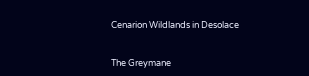Cenarion Wildlands in Desolace


The Greymane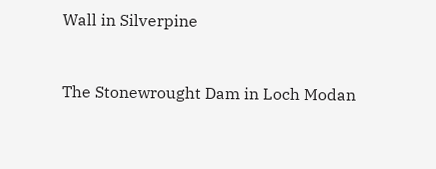Wall in Silverpine


The Stonewrought Dam in Loch Modan